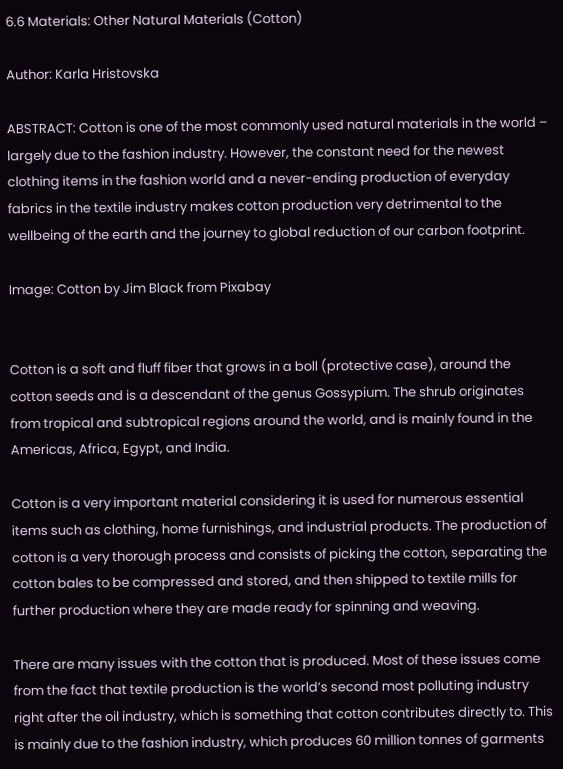6.6 Materials: Other Natural Materials (Cotton)

Author: Karla Hristovska

ABSTRACT: Cotton is one of the most commonly used natural materials in the world – largely due to the fashion industry. However, the constant need for the newest clothing items in the fashion world and a never-ending production of everyday fabrics in the textile industry makes cotton production very detrimental to the wellbeing of the earth and the journey to global reduction of our carbon footprint.

Image: Cotton by Jim Black from Pixabay


Cotton is a soft and fluff fiber that grows in a boll (protective case), around the cotton seeds and is a descendant of the genus Gossypium. The shrub originates from tropical and subtropical regions around the world, and is mainly found in the Americas, Africa, Egypt, and India.

Cotton is a very important material considering it is used for numerous essential items such as clothing, home furnishings, and industrial products. The production of cotton is a very thorough process and consists of picking the cotton, separating the cotton bales to be compressed and stored, and then shipped to textile mills for further production where they are made ready for spinning and weaving.

There are many issues with the cotton that is produced. Most of these issues come from the fact that textile production is the world’s second most polluting industry right after the oil industry, which is something that cotton contributes directly to. This is mainly due to the fashion industry, which produces 60 million tonnes of garments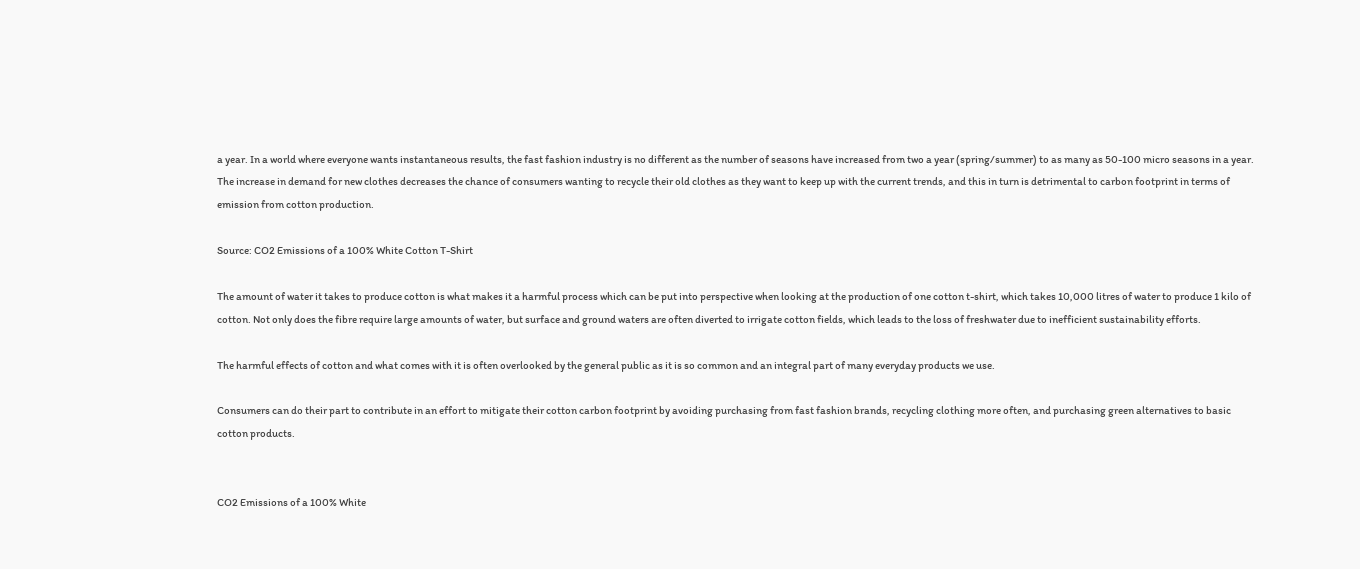a year. In a world where everyone wants instantaneous results, the fast fashion industry is no different as the number of seasons have increased from two a year (spring/summer) to as many as 50-100 micro seasons in a year. The increase in demand for new clothes decreases the chance of consumers wanting to recycle their old clothes as they want to keep up with the current trends, and this in turn is detrimental to carbon footprint in terms of emission from cotton production.

Source: CO2 Emissions of a 100% White Cotton T-Shirt

The amount of water it takes to produce cotton is what makes it a harmful process which can be put into perspective when looking at the production of one cotton t-shirt, which takes 10,000 litres of water to produce 1 kilo of cotton. Not only does the fibre require large amounts of water, but surface and ground waters are often diverted to irrigate cotton fields, which leads to the loss of freshwater due to inefficient sustainability efforts.

The harmful effects of cotton and what comes with it is often overlooked by the general public as it is so common and an integral part of many everyday products we use.

Consumers can do their part to contribute in an effort to mitigate their cotton carbon footprint by avoiding purchasing from fast fashion brands, recycling clothing more often, and purchasing green alternatives to basic cotton products.


CO2 Emissions of a 100% White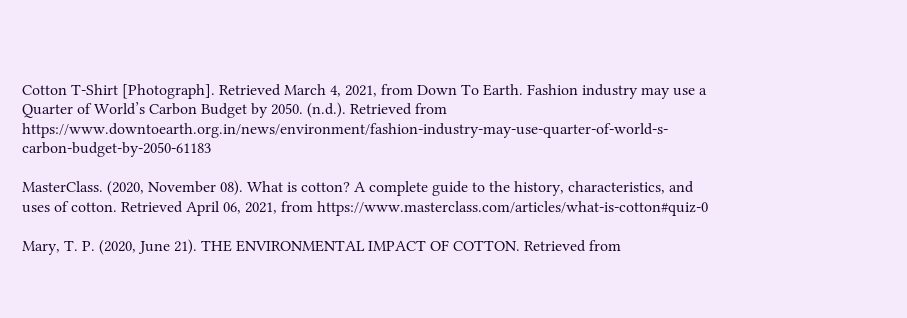Cotton T-Shirt [Photograph]. Retrieved March 4, 2021, from Down To Earth. Fashion industry may use a Quarter of World’s Carbon Budget by 2050. (n.d.). Retrieved from https://www.downtoearth.org.in/news/environment/fashion-industry-may-use-quarter-of-world-s-carbon-budget-by-2050-61183

MasterClass. (2020, November 08). What is cotton? A complete guide to the history, characteristics, and uses of cotton. Retrieved April 06, 2021, from https://www.masterclass.com/articles/what-is-cotton#quiz-0

Mary, T. P. (2020, June 21). THE ENVIRONMENTAL IMPACT OF COTTON. Retrieved from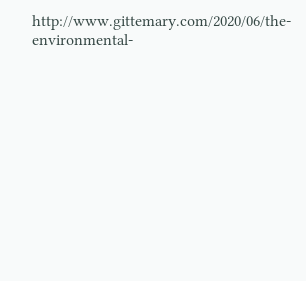http://www.gittemary.com/2020/06/the-environmental-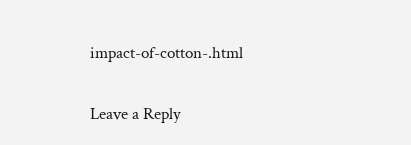impact-of-cotton-.html

Leave a Reply